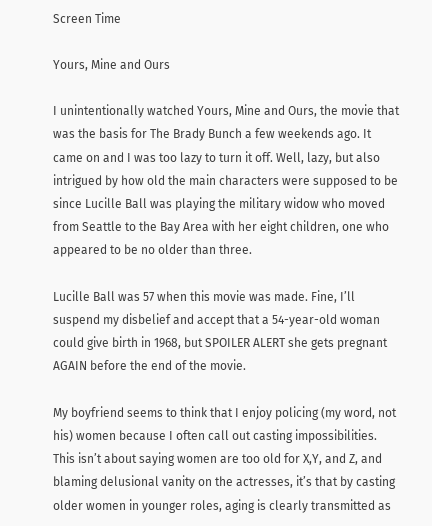Screen Time

Yours, Mine and Ours

I unintentionally watched Yours, Mine and Ours, the movie that was the basis for The Brady Bunch a few weekends ago. It came on and I was too lazy to turn it off. Well, lazy, but also intrigued by how old the main characters were supposed to be since Lucille Ball was playing the military widow who moved from Seattle to the Bay Area with her eight children, one who appeared to be no older than three.

Lucille Ball was 57 when this movie was made. Fine, I’ll suspend my disbelief and accept that a 54-year-old woman could give birth in 1968, but SPOILER ALERT she gets pregnant AGAIN before the end of the movie.

My boyfriend seems to think that I enjoy policing (my word, not his) women because I often call out casting impossibilities. This isn’t about saying women are too old for X,Y, and Z, and blaming delusional vanity on the actresses, it’s that by casting older women in younger roles, aging is clearly transmitted as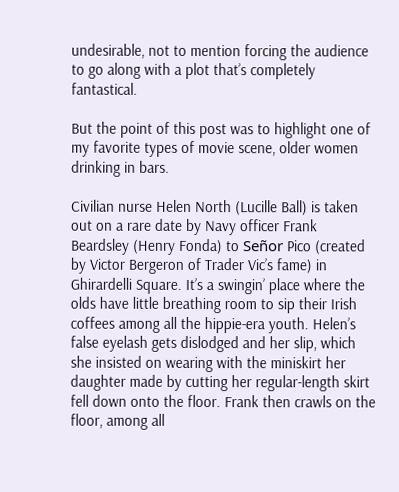undesirable, not to mention forcing the audience to go along with a plot that’s completely fantastical.

But the point of this post was to highlight one of my favorite types of movie scene, older women drinking in bars.

Civilian nurse Helen North (Lucille Ball) is taken out on a rare date by Navy officer Frank Beardsley (Henry Fonda) to Señor Pico (created by Victor Bergeron of Trader Vic’s fame) in Ghirardelli Square. It’s a swingin’ place where the olds have little breathing room to sip their Irish coffees among all the hippie-era youth. Helen’s false eyelash gets dislodged and her slip, which she insisted on wearing with the miniskirt her daughter made by cutting her regular-length skirt fell down onto the floor. Frank then crawls on the floor, among all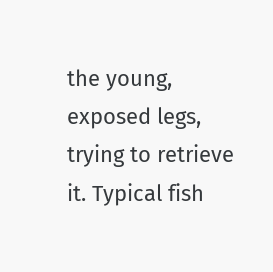the young, exposed legs, trying to retrieve it. Typical fish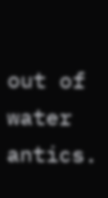out of water antics.